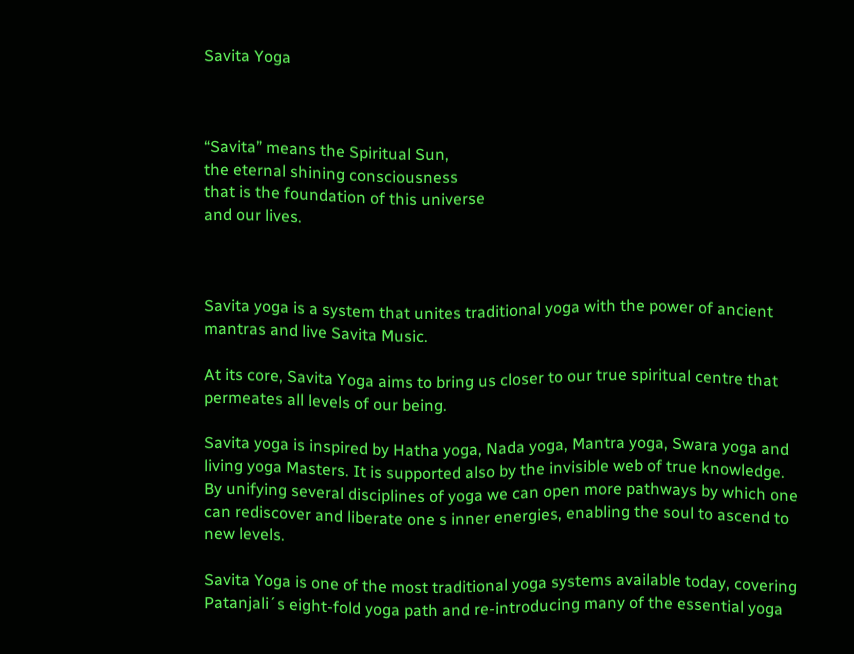Savita Yoga



“Savita” means the Spiritual Sun,
the eternal shining consciousness
that is the foundation of this universe
and our lives.



Savita yoga is a system that unites traditional yoga with the power of ancient mantras and live Savita Music.

At its core, Savita Yoga aims to bring us closer to our true spiritual centre that permeates all levels of our being.

Savita yoga is inspired by Hatha yoga, Nada yoga, Mantra yoga, Swara yoga and living yoga Masters. It is supported also by the invisible web of true knowledge. By unifying several disciplines of yoga we can open more pathways by which one can rediscover and liberate one s inner energies, enabling the soul to ascend to new levels.

Savita Yoga is one of the most traditional yoga systems available today, covering Patanjali´s eight-fold yoga path and re-introducing many of the essential yoga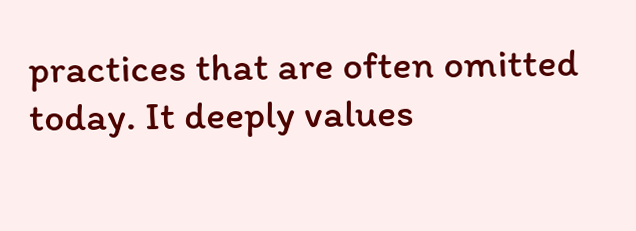practices that are often omitted today. It deeply values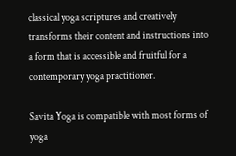classical yoga scriptures and creatively transforms their content and instructions into a form that is accessible and fruitful for a contemporary yoga practitioner.

Savita Yoga is compatible with most forms of yoga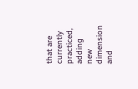that are currently practiced, adding new dimension and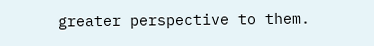greater perspective to them.